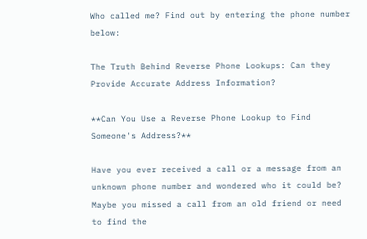Who called me? Find out by entering the phone number below:

The Truth Behind Reverse Phone Lookups: Can they Provide Accurate Address Information?

**Can You Use a Reverse Phone Lookup to Find Someone's Address?**

Have you ever received a call or a message from an unknown phone number and wondered who it could be? Maybe you missed a call from an old friend or need to find the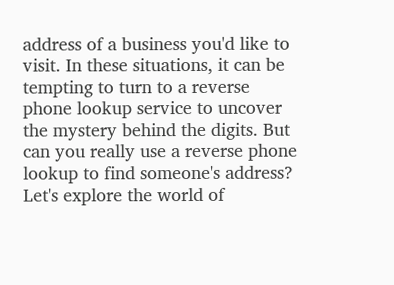address of a business you'd like to visit. In these situations, it can be tempting to turn to a reverse phone lookup service to uncover the mystery behind the digits. But can you really use a reverse phone lookup to find someone's address? Let's explore the world of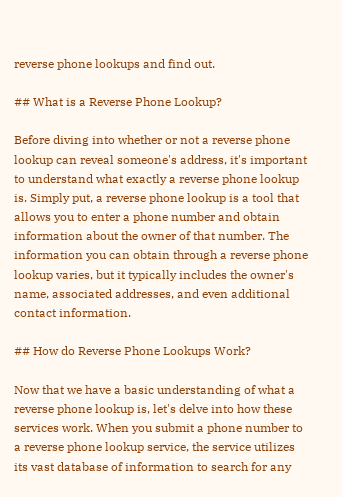reverse phone lookups and find out.

## What is a Reverse Phone Lookup?

Before diving into whether or not a reverse phone lookup can reveal someone's address, it's important to understand what exactly a reverse phone lookup is. Simply put, a reverse phone lookup is a tool that allows you to enter a phone number and obtain information about the owner of that number. The information you can obtain through a reverse phone lookup varies, but it typically includes the owner's name, associated addresses, and even additional contact information.

## How do Reverse Phone Lookups Work?

Now that we have a basic understanding of what a reverse phone lookup is, let's delve into how these services work. When you submit a phone number to a reverse phone lookup service, the service utilizes its vast database of information to search for any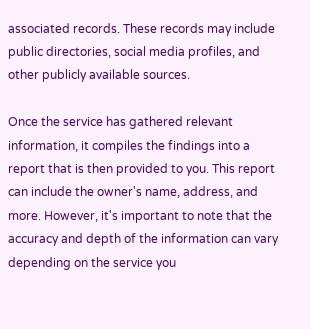associated records. These records may include public directories, social media profiles, and other publicly available sources.

Once the service has gathered relevant information, it compiles the findings into a report that is then provided to you. This report can include the owner's name, address, and more. However, it's important to note that the accuracy and depth of the information can vary depending on the service you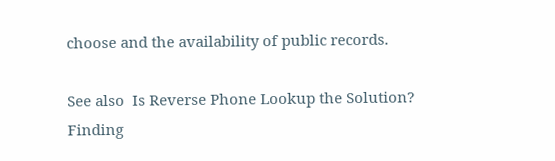choose and the availability of public records.

See also  Is Reverse Phone Lookup the Solution? Finding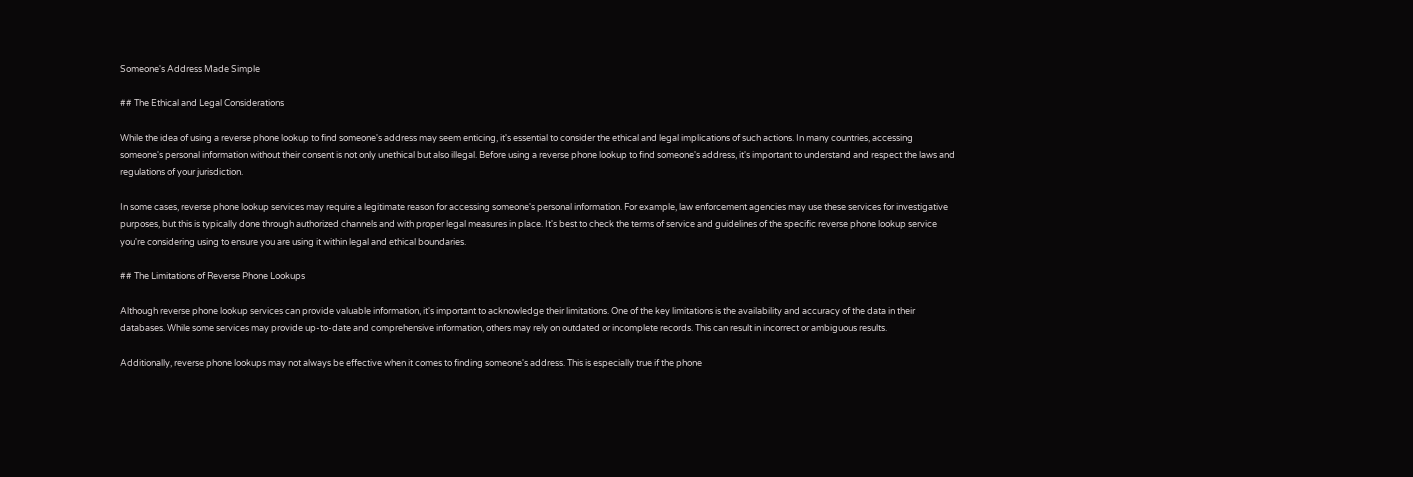Someone's Address Made Simple

## The Ethical and Legal Considerations

While the idea of using a reverse phone lookup to find someone's address may seem enticing, it's essential to consider the ethical and legal implications of such actions. In many countries, accessing someone's personal information without their consent is not only unethical but also illegal. Before using a reverse phone lookup to find someone's address, it's important to understand and respect the laws and regulations of your jurisdiction.

In some cases, reverse phone lookup services may require a legitimate reason for accessing someone's personal information. For example, law enforcement agencies may use these services for investigative purposes, but this is typically done through authorized channels and with proper legal measures in place. It's best to check the terms of service and guidelines of the specific reverse phone lookup service you're considering using to ensure you are using it within legal and ethical boundaries.

## The Limitations of Reverse Phone Lookups

Although reverse phone lookup services can provide valuable information, it's important to acknowledge their limitations. One of the key limitations is the availability and accuracy of the data in their databases. While some services may provide up-to-date and comprehensive information, others may rely on outdated or incomplete records. This can result in incorrect or ambiguous results.

Additionally, reverse phone lookups may not always be effective when it comes to finding someone's address. This is especially true if the phone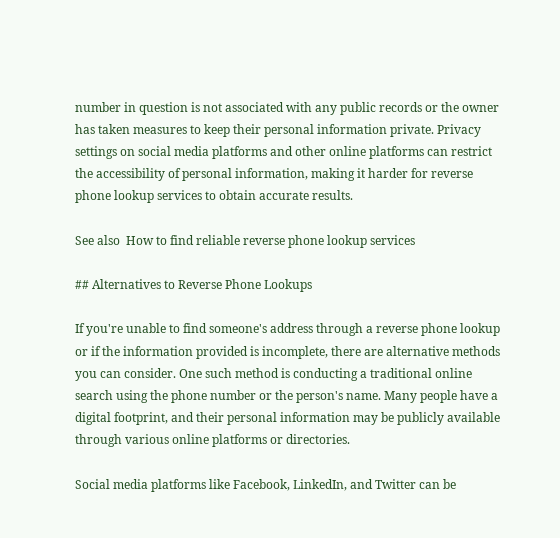number in question is not associated with any public records or the owner has taken measures to keep their personal information private. Privacy settings on social media platforms and other online platforms can restrict the accessibility of personal information, making it harder for reverse phone lookup services to obtain accurate results.

See also  How to find reliable reverse phone lookup services

## Alternatives to Reverse Phone Lookups

If you're unable to find someone's address through a reverse phone lookup or if the information provided is incomplete, there are alternative methods you can consider. One such method is conducting a traditional online search using the phone number or the person's name. Many people have a digital footprint, and their personal information may be publicly available through various online platforms or directories.

Social media platforms like Facebook, LinkedIn, and Twitter can be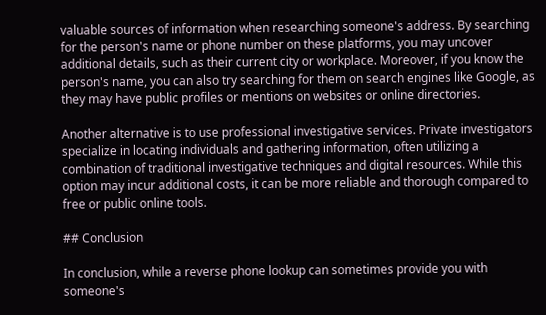valuable sources of information when researching someone's address. By searching for the person's name or phone number on these platforms, you may uncover additional details, such as their current city or workplace. Moreover, if you know the person's name, you can also try searching for them on search engines like Google, as they may have public profiles or mentions on websites or online directories.

Another alternative is to use professional investigative services. Private investigators specialize in locating individuals and gathering information, often utilizing a combination of traditional investigative techniques and digital resources. While this option may incur additional costs, it can be more reliable and thorough compared to free or public online tools.

## Conclusion

In conclusion, while a reverse phone lookup can sometimes provide you with someone's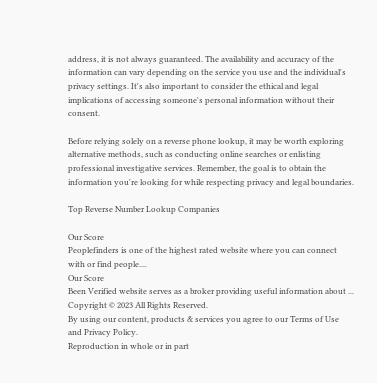address, it is not always guaranteed. The availability and accuracy of the information can vary depending on the service you use and the individual's privacy settings. It's also important to consider the ethical and legal implications of accessing someone's personal information without their consent.

Before relying solely on a reverse phone lookup, it may be worth exploring alternative methods, such as conducting online searches or enlisting professional investigative services. Remember, the goal is to obtain the information you're looking for while respecting privacy and legal boundaries.

Top Reverse Number Lookup Companies

Our Score
Peoplefinders is one of the highest rated website where you can connect with or find people....
Our Score
Been Verified website serves as a broker providing useful information about ...
Copyright © 2023 All Rights Reserved.
By using our content, products & services you agree to our Terms of Use and Privacy Policy.
Reproduction in whole or in part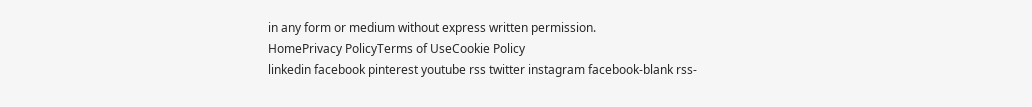in any form or medium without express written permission.
HomePrivacy PolicyTerms of UseCookie Policy
linkedin facebook pinterest youtube rss twitter instagram facebook-blank rss-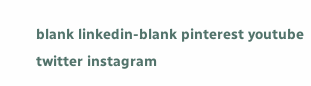blank linkedin-blank pinterest youtube twitter instagram